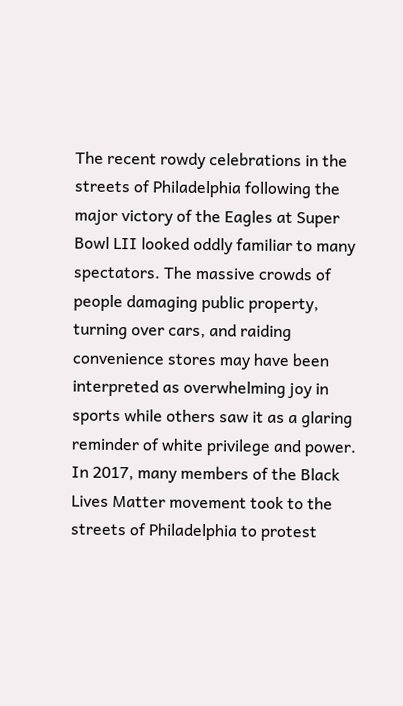The recent rowdy celebrations in the streets of Philadelphia following the major victory of the Eagles at Super Bowl LII looked oddly familiar to many spectators. The massive crowds of people damaging public property, turning over cars, and raiding convenience stores may have been interpreted as overwhelming joy in sports while others saw it as a glaring reminder of white privilege and power. In 2017, many members of the Black Lives Matter movement took to the streets of Philadelphia to protest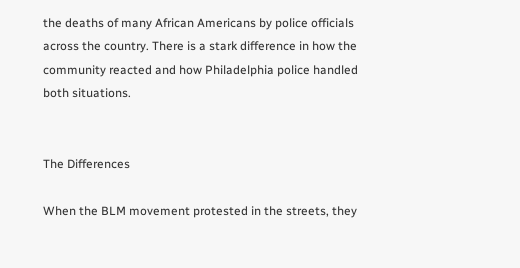the deaths of many African Americans by police officials across the country. There is a stark difference in how the community reacted and how Philadelphia police handled both situations.


The Differences

When the BLM movement protested in the streets, they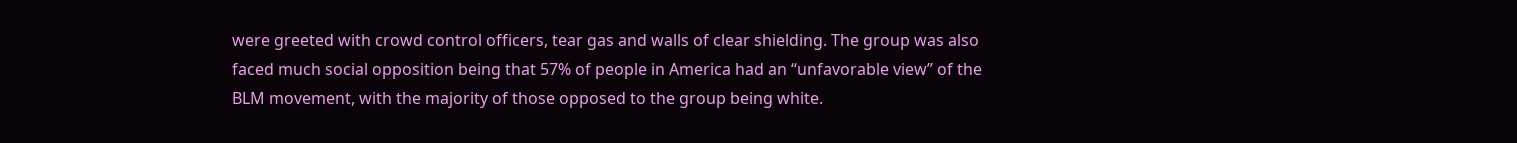were greeted with crowd control officers, tear gas and walls of clear shielding. The group was also faced much social opposition being that 57% of people in America had an “unfavorable view” of the BLM movement, with the majority of those opposed to the group being white.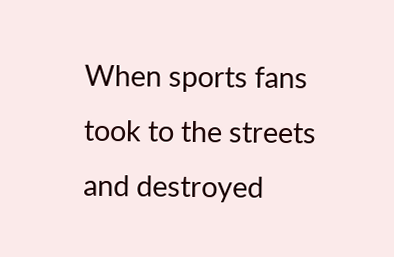When sports fans took to the streets and destroyed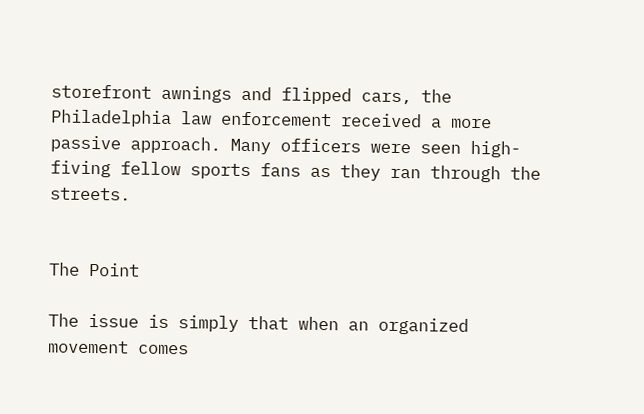storefront awnings and flipped cars, the Philadelphia law enforcement received a more passive approach. Many officers were seen high-fiving fellow sports fans as they ran through the streets.


The Point

The issue is simply that when an organized movement comes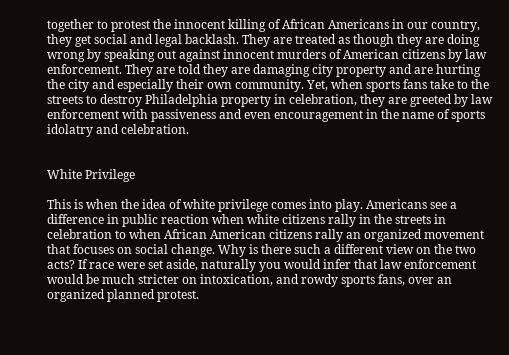together to protest the innocent killing of African Americans in our country, they get social and legal backlash. They are treated as though they are doing wrong by speaking out against innocent murders of American citizens by law enforcement. They are told they are damaging city property and are hurting the city and especially their own community. Yet, when sports fans take to the streets to destroy Philadelphia property in celebration, they are greeted by law enforcement with passiveness and even encouragement in the name of sports idolatry and celebration.


White Privilege

This is when the idea of white privilege comes into play. Americans see a difference in public reaction when white citizens rally in the streets in celebration to when African American citizens rally an organized movement that focuses on social change. Why is there such a different view on the two acts? If race were set aside, naturally you would infer that law enforcement would be much stricter on intoxication, and rowdy sports fans, over an organized planned protest.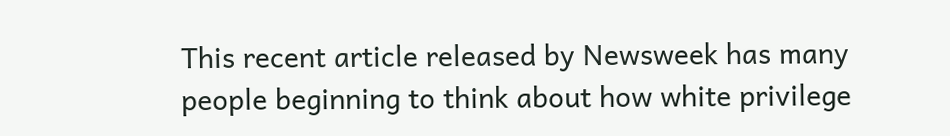This recent article released by Newsweek has many people beginning to think about how white privilege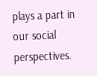plays a part in our social perspectives.